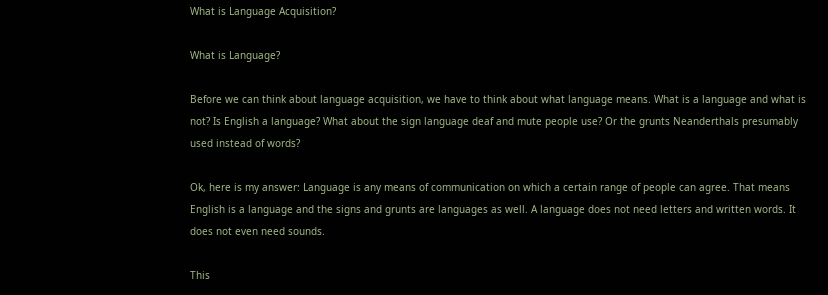What is Language Acquisition?

What is Language?

Before we can think about language acquisition, we have to think about what language means. What is a language and what is not? Is English a language? What about the sign language deaf and mute people use? Or the grunts Neanderthals presumably used instead of words?

Ok, here is my answer: Language is any means of communication on which a certain range of people can agree. That means English is a language and the signs and grunts are languages as well. A language does not need letters and written words. It does not even need sounds.

This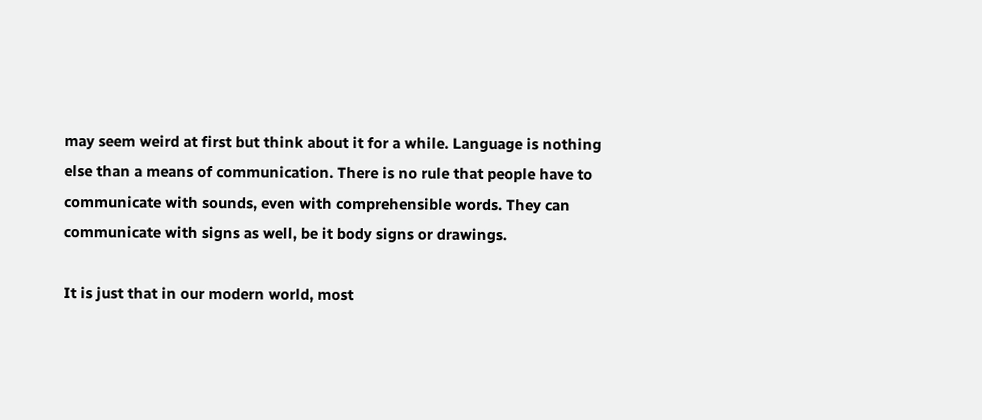may seem weird at first but think about it for a while. Language is nothing else than a means of communication. There is no rule that people have to communicate with sounds, even with comprehensible words. They can communicate with signs as well, be it body signs or drawings.

It is just that in our modern world, most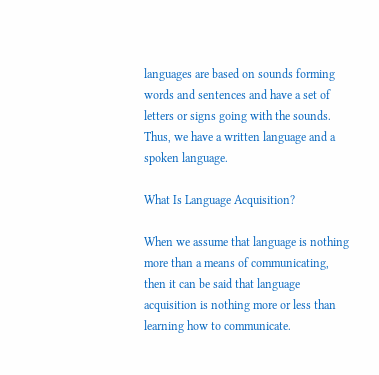languages are based on sounds forming words and sentences and have a set of letters or signs going with the sounds. Thus, we have a written language and a spoken language.

What Is Language Acquisition?

When we assume that language is nothing more than a means of communicating, then it can be said that language acquisition is nothing more or less than learning how to communicate.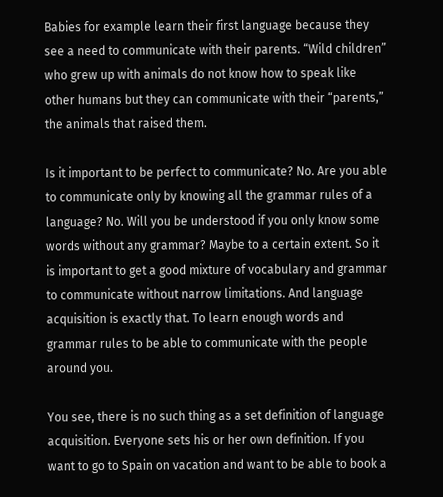Babies for example learn their first language because they see a need to communicate with their parents. “Wild children” who grew up with animals do not know how to speak like other humans but they can communicate with their “parents,” the animals that raised them.

Is it important to be perfect to communicate? No. Are you able to communicate only by knowing all the grammar rules of a language? No. Will you be understood if you only know some words without any grammar? Maybe to a certain extent. So it is important to get a good mixture of vocabulary and grammar to communicate without narrow limitations. And language acquisition is exactly that. To learn enough words and grammar rules to be able to communicate with the people around you.

You see, there is no such thing as a set definition of language acquisition. Everyone sets his or her own definition. If you want to go to Spain on vacation and want to be able to book a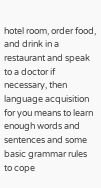hotel room, order food, and drink in a restaurant and speak to a doctor if necessary, then language acquisition for you means to learn enough words and sentences and some basic grammar rules to cope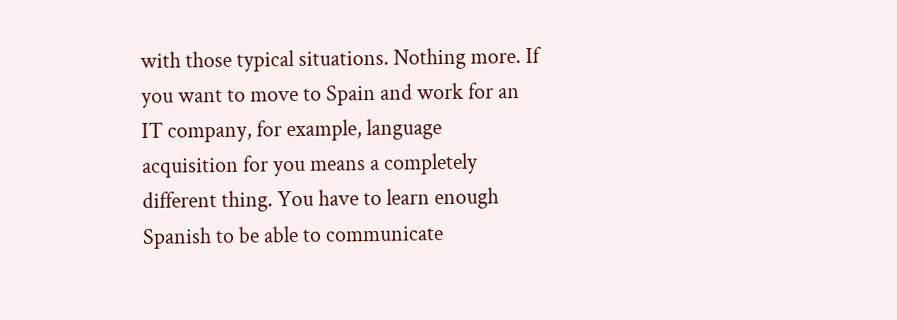with those typical situations. Nothing more. If you want to move to Spain and work for an IT company, for example, language acquisition for you means a completely different thing. You have to learn enough Spanish to be able to communicate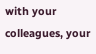with your colleagues, your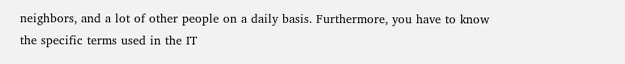neighbors, and a lot of other people on a daily basis. Furthermore, you have to know the specific terms used in the IT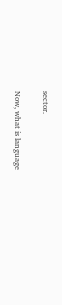sector.

Now, what is language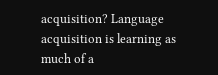acquisition? Language acquisition is learning as much of a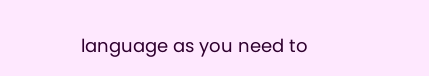language as you need to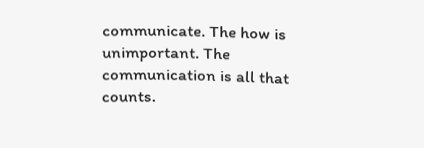communicate. The how is unimportant. The communication is all that counts.